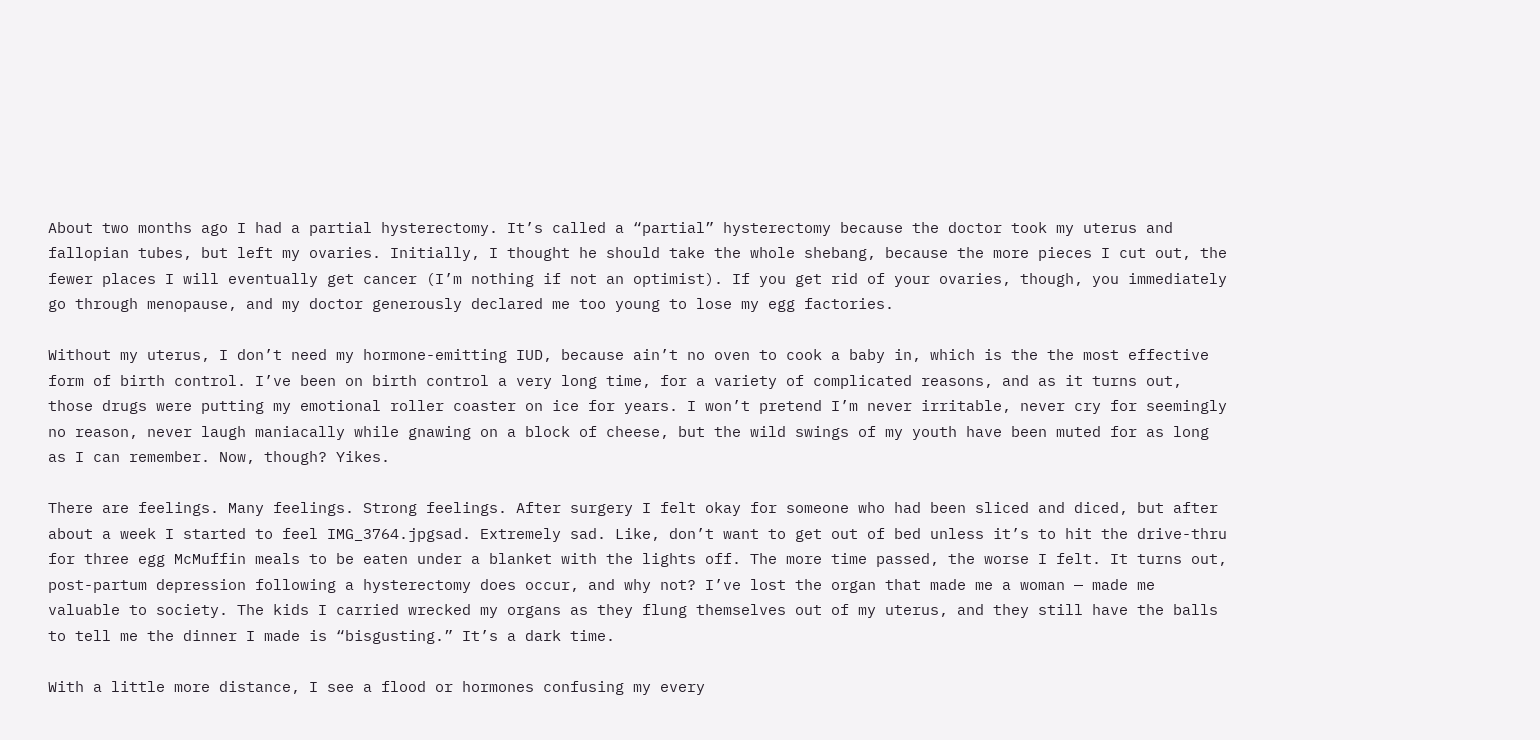About two months ago I had a partial hysterectomy. It’s called a “partial” hysterectomy because the doctor took my uterus and fallopian tubes, but left my ovaries. Initially, I thought he should take the whole shebang, because the more pieces I cut out, the fewer places I will eventually get cancer (I’m nothing if not an optimist). If you get rid of your ovaries, though, you immediately go through menopause, and my doctor generously declared me too young to lose my egg factories.

Without my uterus, I don’t need my hormone-emitting IUD, because ain’t no oven to cook a baby in, which is the the most effective form of birth control. I’ve been on birth control a very long time, for a variety of complicated reasons, and as it turns out, those drugs were putting my emotional roller coaster on ice for years. I won’t pretend I’m never irritable, never cry for seemingly no reason, never laugh maniacally while gnawing on a block of cheese, but the wild swings of my youth have been muted for as long as I can remember. Now, though? Yikes.

There are feelings. Many feelings. Strong feelings. After surgery I felt okay for someone who had been sliced and diced, but after about a week I started to feel IMG_3764.jpgsad. Extremely sad. Like, don’t want to get out of bed unless it’s to hit the drive-thru for three egg McMuffin meals to be eaten under a blanket with the lights off. The more time passed, the worse I felt. It turns out, post-partum depression following a hysterectomy does occur, and why not? I’ve lost the organ that made me a woman — made me valuable to society. The kids I carried wrecked my organs as they flung themselves out of my uterus, and they still have the balls to tell me the dinner I made is “bisgusting.” It’s a dark time.

With a little more distance, I see a flood or hormones confusing my every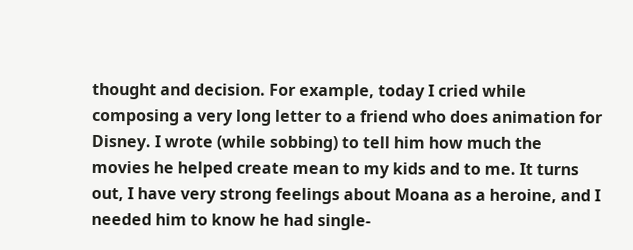thought and decision. For example, today I cried while composing a very long letter to a friend who does animation for Disney. I wrote (while sobbing) to tell him how much the movies he helped create mean to my kids and to me. It turns out, I have very strong feelings about Moana as a heroine, and I needed him to know he had single-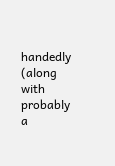handedly (along with probably a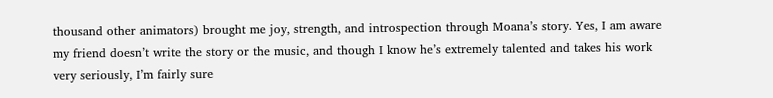thousand other animators) brought me joy, strength, and introspection through Moana’s story. Yes, I am aware my friend doesn’t write the story or the music, and though I know he’s extremely talented and takes his work very seriously, I’m fairly sure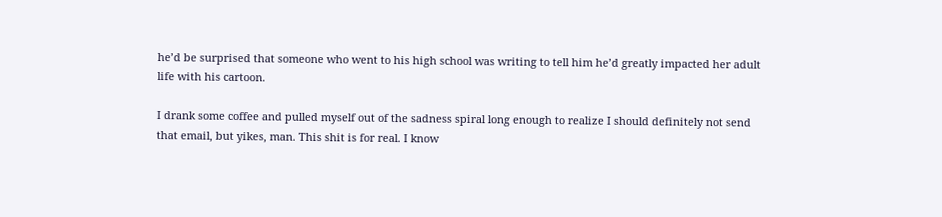he’d be surprised that someone who went to his high school was writing to tell him he’d greatly impacted her adult life with his cartoon.

I drank some coffee and pulled myself out of the sadness spiral long enough to realize I should definitely not send that email, but yikes, man. This shit is for real. I know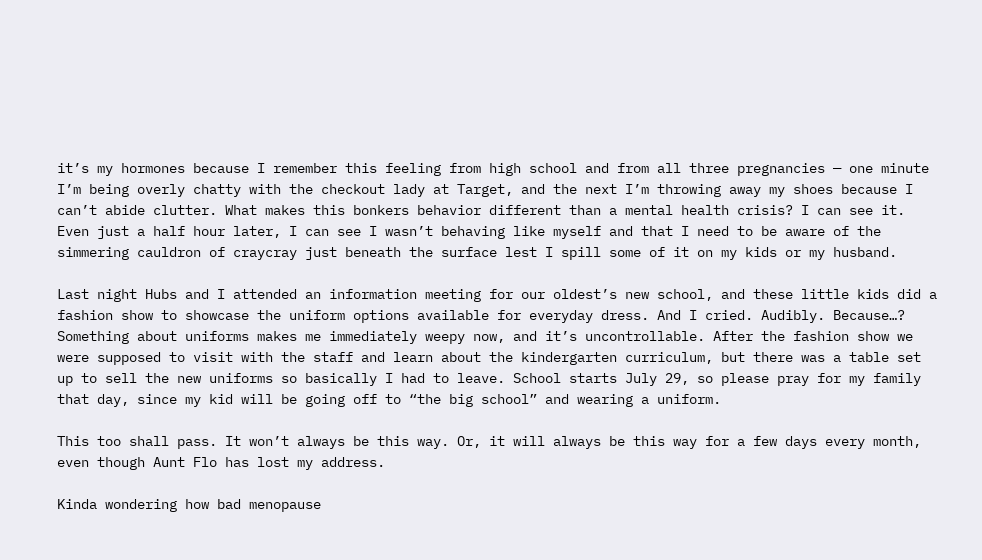it’s my hormones because I remember this feeling from high school and from all three pregnancies — one minute I’m being overly chatty with the checkout lady at Target, and the next I’m throwing away my shoes because I can’t abide clutter. What makes this bonkers behavior different than a mental health crisis? I can see it. Even just a half hour later, I can see I wasn’t behaving like myself and that I need to be aware of the simmering cauldron of craycray just beneath the surface lest I spill some of it on my kids or my husband.

Last night Hubs and I attended an information meeting for our oldest’s new school, and these little kids did a fashion show to showcase the uniform options available for everyday dress. And I cried. Audibly. Because…? Something about uniforms makes me immediately weepy now, and it’s uncontrollable. After the fashion show we were supposed to visit with the staff and learn about the kindergarten curriculum, but there was a table set up to sell the new uniforms so basically I had to leave. School starts July 29, so please pray for my family that day, since my kid will be going off to “the big school” and wearing a uniform.

This too shall pass. It won’t always be this way. Or, it will always be this way for a few days every month, even though Aunt Flo has lost my address.

Kinda wondering how bad menopause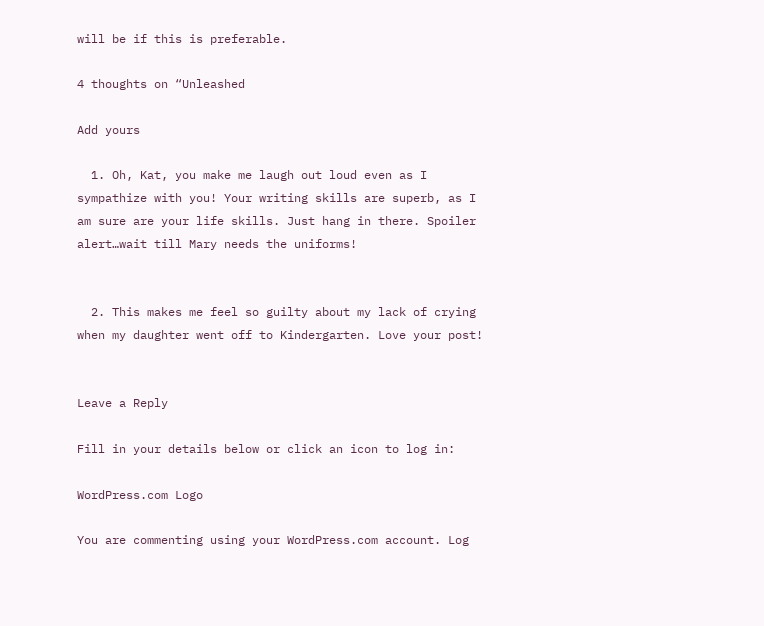will be if this is preferable.

4 thoughts on “Unleashed

Add yours

  1. Oh, Kat, you make me laugh out loud even as I sympathize with you! Your writing skills are superb, as I am sure are your life skills. Just hang in there. Spoiler alert…wait till Mary needs the uniforms!


  2. This makes me feel so guilty about my lack of crying when my daughter went off to Kindergarten. Love your post!


Leave a Reply

Fill in your details below or click an icon to log in:

WordPress.com Logo

You are commenting using your WordPress.com account. Log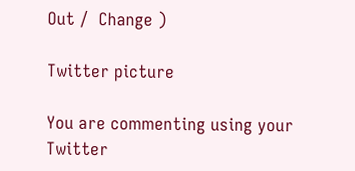Out /  Change )

Twitter picture

You are commenting using your Twitter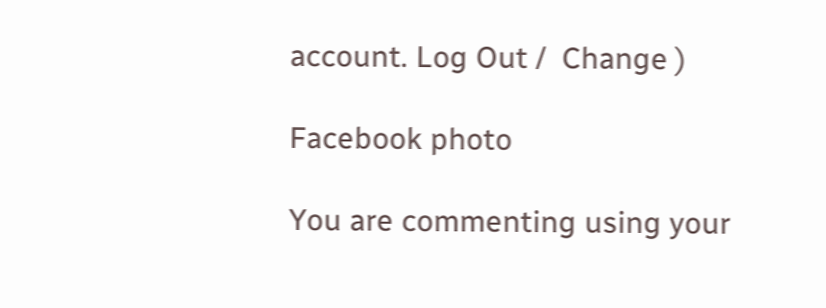account. Log Out /  Change )

Facebook photo

You are commenting using your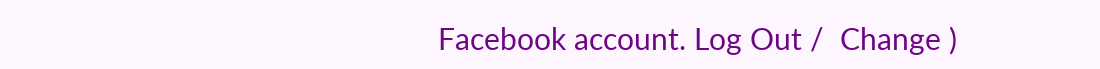Facebook account. Log Out /  Change )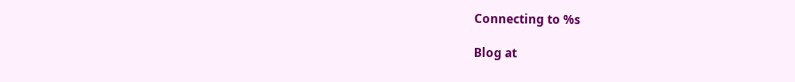Connecting to %s

Blog at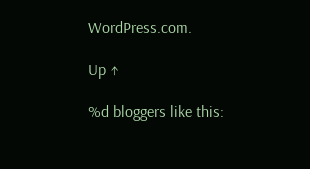WordPress.com.

Up ↑

%d bloggers like this: